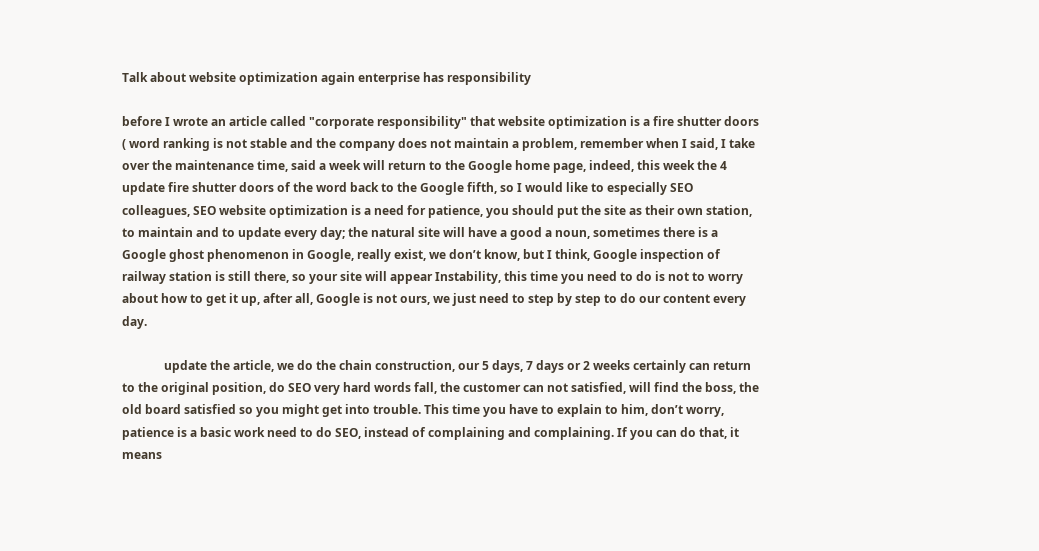Talk about website optimization again enterprise has responsibility

before I wrote an article called "corporate responsibility" that website optimization is a fire shutter doors ( word ranking is not stable and the company does not maintain a problem, remember when I said, I take over the maintenance time, said a week will return to the Google home page, indeed, this week the 4 update fire shutter doors of the word back to the Google fifth, so I would like to especially SEO colleagues, SEO website optimization is a need for patience, you should put the site as their own station, to maintain and to update every day; the natural site will have a good a noun, sometimes there is a Google ghost phenomenon in Google, really exist, we don’t know, but I think, Google inspection of railway station is still there, so your site will appear Instability, this time you need to do is not to worry about how to get it up, after all, Google is not ours, we just need to step by step to do our content every day.

              update the article, we do the chain construction, our 5 days, 7 days or 2 weeks certainly can return to the original position, do SEO very hard words fall, the customer can not satisfied, will find the boss, the old board satisfied so you might get into trouble. This time you have to explain to him, don’t worry, patience is a basic work need to do SEO, instead of complaining and complaining. If you can do that, it means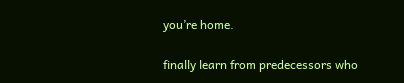you’re home.

finally learn from predecessors who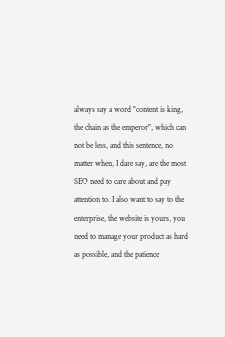always say a word "content is king, the chain as the emperor", which can not be less, and this sentence, no matter when, I dare say, are the most SEO need to care about and pay attention to. I also want to say to the enterprise, the website is yours, you need to manage your product as hard as possible, and the patience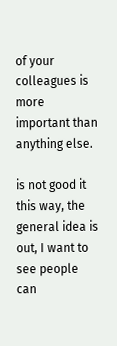of your colleagues is more important than anything else.

is not good it this way, the general idea is out, I want to see people can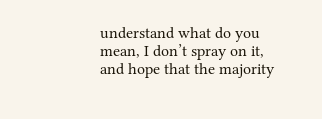understand what do you mean, I don’t spray on it, and hope that the majority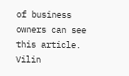of business owners can see this article. Vilin